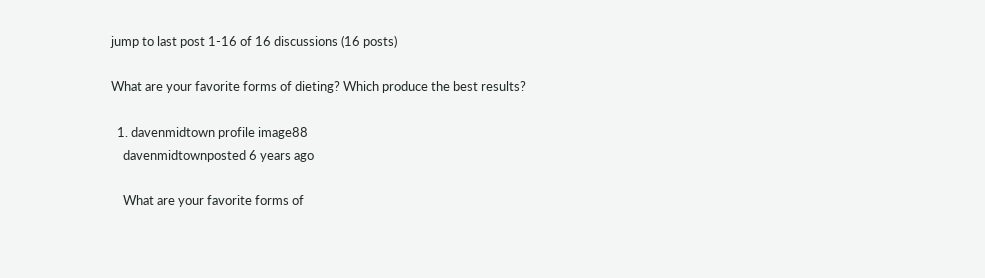jump to last post 1-16 of 16 discussions (16 posts)

What are your favorite forms of dieting? Which produce the best results?

  1. davenmidtown profile image88
    davenmidtownposted 6 years ago

    What are your favorite forms of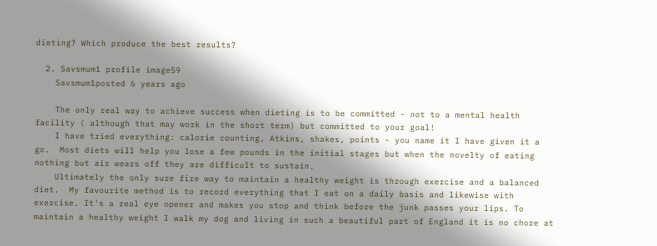dieting? Which produce the best results?

  2. Savsmum1 profile image59
    Savsmum1posted 6 years ago

    The only real way to achieve success when dieting is to be committed - not to a mental health facility ( although that may work in the short term) but committed to your goal!
    I have tried everything: calorie counting, Atkins, shakes, points - you name it I have given it a go.  Most diets will help you lose a few pounds in the initial stages but when the novelty of eating nothing but air wears off they are difficult to sustain.
    Ultimately the only sure fire way to maintain a healthy weight is through exercise and a balanced diet.  My favourite method is to record everything that I eat on a daily basis and likewise with exercise. It's a real eye opener and makes you stop and think before the junk passes your lips. To maintain a healthy weight I walk my dog and living in such a beautiful part of England it is no chore at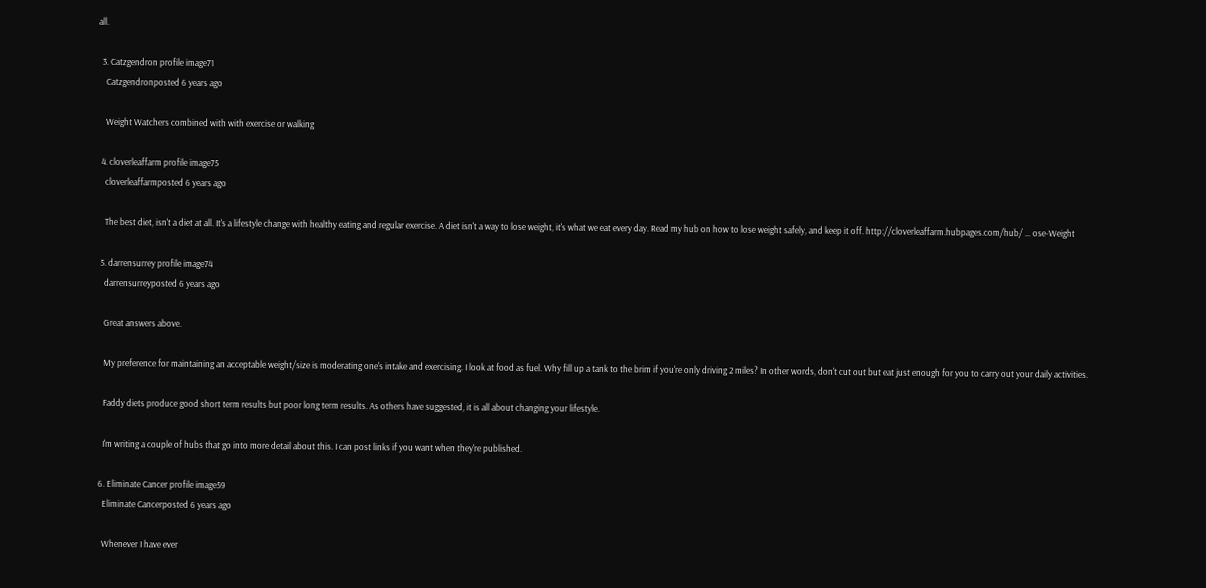all.

  3. Catzgendron profile image71
    Catzgendronposted 6 years ago

    Weight Watchers combined with with exercise or walking

  4. cloverleaffarm profile image75
    cloverleaffarmposted 6 years ago

    The best diet, isn't a diet at all. It's a lifestyle change with healthy eating and regular exercise. A diet isn't a way to lose weight, it's what we eat every day. Read my hub on how to lose weight safely, and keep it off. http://cloverleaffarm.hubpages.com/hub/ … ose-Weight

  5. darrensurrey profile image74
    darrensurreyposted 6 years ago

    Great answers above.

    My preference for maintaining an acceptable weight/size is moderating one's intake and exercising. I look at food as fuel. Why fill up a tank to the brim if you're only driving 2 miles? In other words, don't cut out but eat just enough for you to carry out your daily activities.

    Faddy diets produce good short term results but poor long term results. As others have suggested, it is all about changing your lifestyle.

    I'm writing a couple of hubs that go into more detail about this. I can post links if you want when they're published.

  6. Eliminate Cancer profile image59
    Eliminate Cancerposted 6 years ago

    Whenever I have ever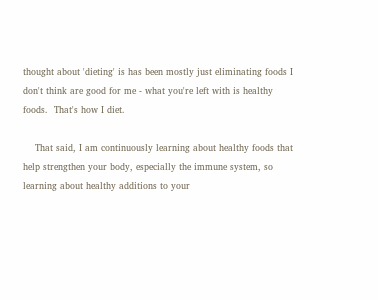thought about 'dieting' is has been mostly just eliminating foods I don't think are good for me - what you're left with is healthy foods.  That's how I diet.

    That said, I am continuously learning about healthy foods that help strengthen your body, especially the immune system, so learning about healthy additions to your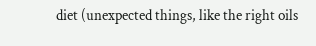diet (unexpected things, like the right oils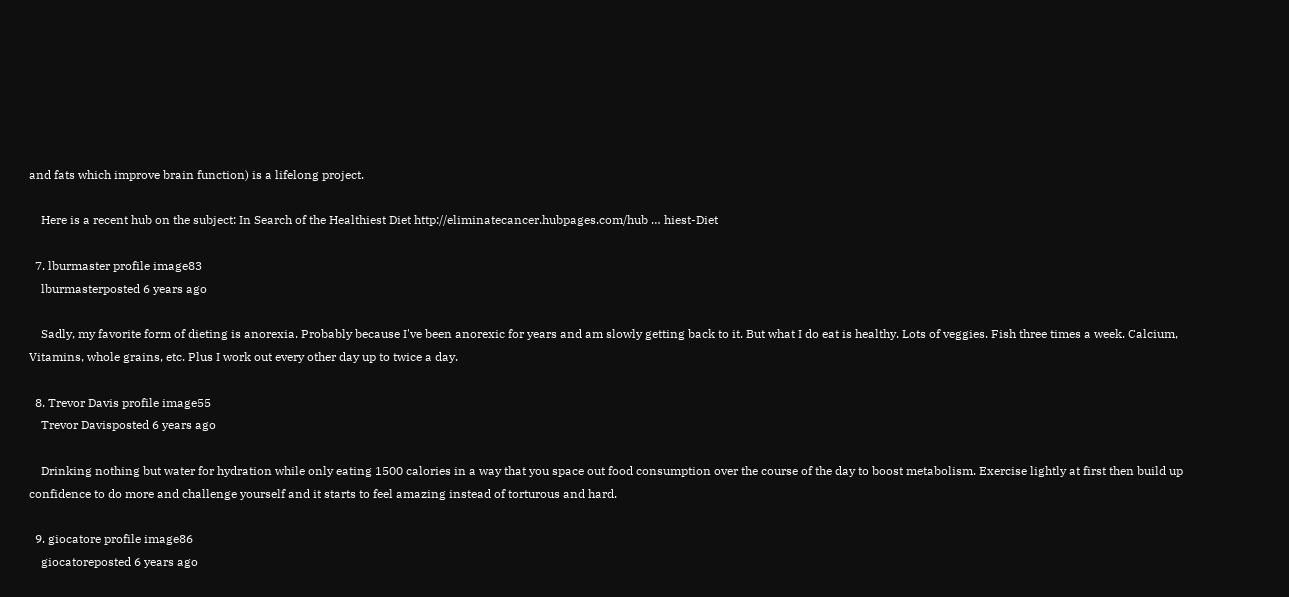and fats which improve brain function) is a lifelong project.

    Here is a recent hub on the subject: In Search of the Healthiest Diet http://eliminatecancer.hubpages.com/hub … hiest-Diet

  7. lburmaster profile image83
    lburmasterposted 6 years ago

    Sadly, my favorite form of dieting is anorexia. Probably because I've been anorexic for years and am slowly getting back to it. But what I do eat is healthy. Lots of veggies. Fish three times a week. Calcium, Vitamins, whole grains, etc. Plus I work out every other day up to twice a day.

  8. Trevor Davis profile image55
    Trevor Davisposted 6 years ago

    Drinking nothing but water for hydration while only eating 1500 calories in a way that you space out food consumption over the course of the day to boost metabolism. Exercise lightly at first then build up confidence to do more and challenge yourself and it starts to feel amazing instead of torturous and hard.

  9. giocatore profile image86
    giocatoreposted 6 years ago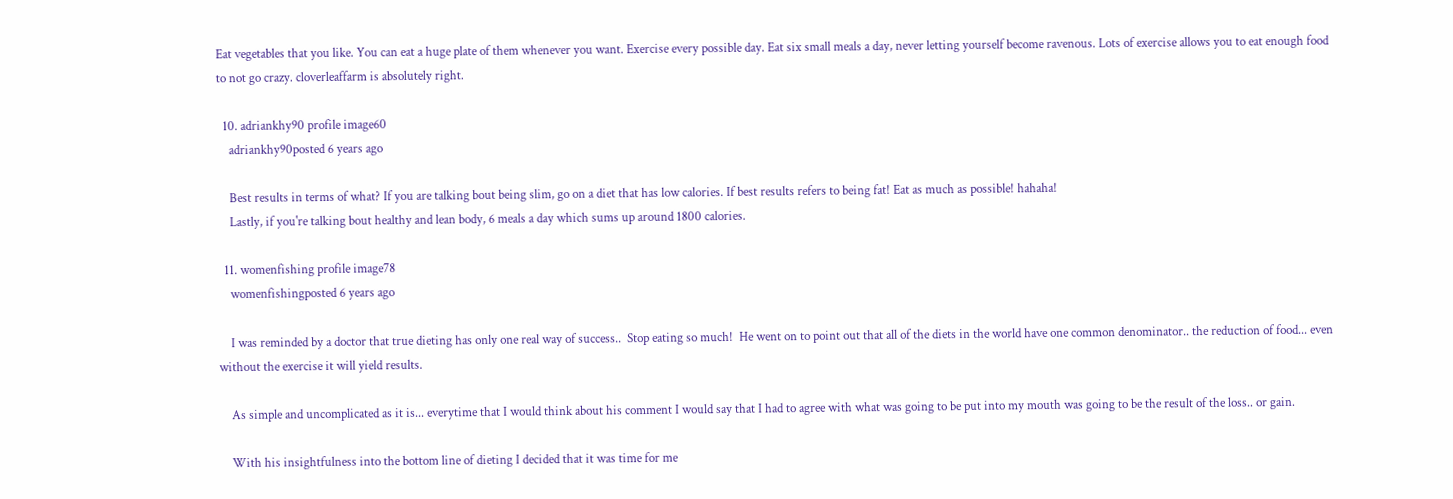Eat vegetables that you like. You can eat a huge plate of them whenever you want. Exercise every possible day. Eat six small meals a day, never letting yourself become ravenous. Lots of exercise allows you to eat enough food to not go crazy. cloverleaffarm is absolutely right.

  10. adriankhy90 profile image60
    adriankhy90posted 6 years ago

    Best results in terms of what? If you are talking bout being slim, go on a diet that has low calories. If best results refers to being fat! Eat as much as possible! hahaha!
    Lastly, if you're talking bout healthy and lean body, 6 meals a day which sums up around 1800 calories.

  11. womenfishing profile image78
    womenfishingposted 6 years ago

    I was reminded by a doctor that true dieting has only one real way of success..  Stop eating so much!  He went on to point out that all of the diets in the world have one common denominator.. the reduction of food... even without the exercise it will yield results.

    As simple and uncomplicated as it is... everytime that I would think about his comment I would say that I had to agree with what was going to be put into my mouth was going to be the result of the loss.. or gain.

    With his insightfulness into the bottom line of dieting I decided that it was time for me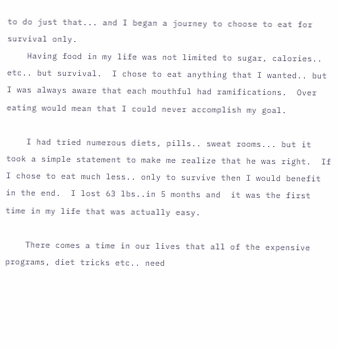to do just that... and I began a journey to choose to eat for survival only.
    Having food in my life was not limited to sugar, calories.. etc.. but survival.  I chose to eat anything that I wanted.. but I was always aware that each mouthful had ramifications.  Over eating would mean that I could never accomplish my goal.

    I had tried numerous diets, pills.. sweat rooms... but it took a simple statement to make me realize that he was right.  If I chose to eat much less.. only to survive then I would benefit in the end.  I lost 63 lbs..in 5 months and  it was the first time in my life that was actually easy.

    There comes a time in our lives that all of the expensive programs, diet tricks etc.. need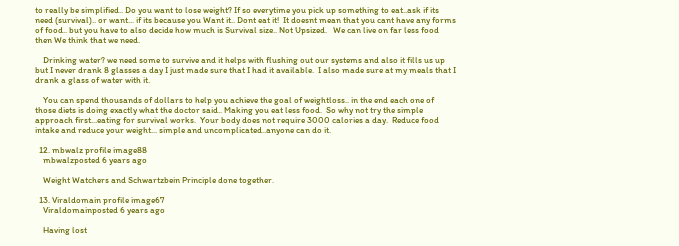to really be simplified.. Do you want to lose weight? If so everytime you pick up something to eat..ask if its need (survival).. or want... if its because you Want it.. Dont eat it!  It doesnt mean that you cant have any forms of food.. but you have to also decide how much is Survival size.. Not Upsized.   We can live on far less food then We think that we need.

    Drinking water? we need some to survive and it helps with flushing out our systems and also it fills us up but I never drank 8 glasses a day I just made sure that I had it available.  I also made sure at my meals that I drank a glass of water with it.

    You can spend thousands of dollars to help you achieve the goal of weightloss.. in the end each one of those diets is doing exactly what the doctor said.. Making you eat less food.  So why not try the simple approach first...eating for survival works.  Your body does not require 3000 calories a day.  Reduce food intake and reduce your weight... simple and uncomplicated..anyone can do it.

  12. mbwalz profile image88
    mbwalzposted 6 years ago

    Weight Watchers and Schwartzbein Principle done together.

  13. Viraldomain profile image67
    Viraldomainposted 6 years ago

    Having lost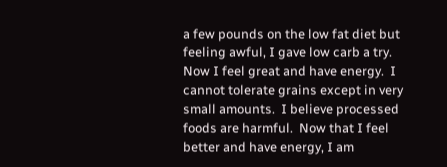a few pounds on the low fat diet but feeling awful, I gave low carb a try.  Now I feel great and have energy.  I cannot tolerate grains except in very small amounts.  I believe processed foods are harmful.  Now that I feel better and have energy, I am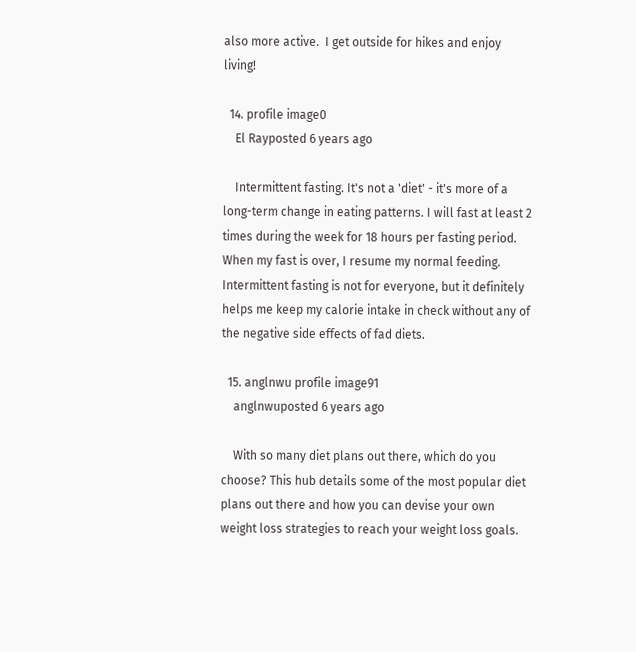also more active.  I get outside for hikes and enjoy living!

  14. profile image0
    El Rayposted 6 years ago

    Intermittent fasting. It's not a 'diet' - it's more of a long-term change in eating patterns. I will fast at least 2 times during the week for 18 hours per fasting period. When my fast is over, I resume my normal feeding. Intermittent fasting is not for everyone, but it definitely helps me keep my calorie intake in check without any of the negative side effects of fad diets.

  15. anglnwu profile image91
    anglnwuposted 6 years ago

    With so many diet plans out there, which do you choose? This hub details some of the most popular diet plans out there and how you can devise your own weight loss strategies to reach your weight loss goals.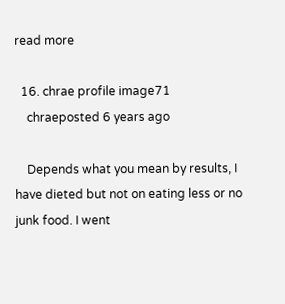read more

  16. chrae profile image71
    chraeposted 6 years ago

    Depends what you mean by results, I have dieted but not on eating less or no junk food. I went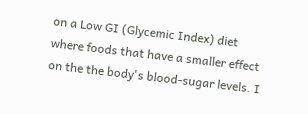on a Low GI (Glycemic Index) diet where foods that have a smaller effect on the the body's blood-sugar levels. I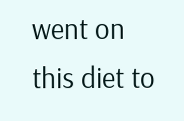went on this diet to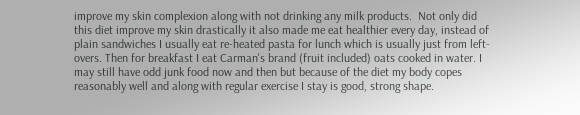improve my skin complexion along with not drinking any milk products.  Not only did this diet improve my skin drastically it also made me eat healthier every day, instead of plain sandwiches I usually eat re-heated pasta for lunch which is usually just from left-overs. Then for breakfast I eat Carman's brand (fruit included) oats cooked in water. I may still have odd junk food now and then but because of the diet my body copes reasonably well and along with regular exercise I stay is good, strong shape.